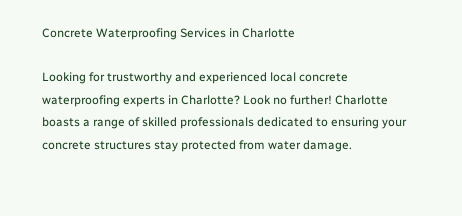Concrete Waterproofing Services in Charlotte

Looking for trustworthy and experienced local concrete waterproofing experts in Charlotte? Look no further! Charlotte boasts a range of skilled professionals dedicated to ensuring your concrete structures stay protected from water damage.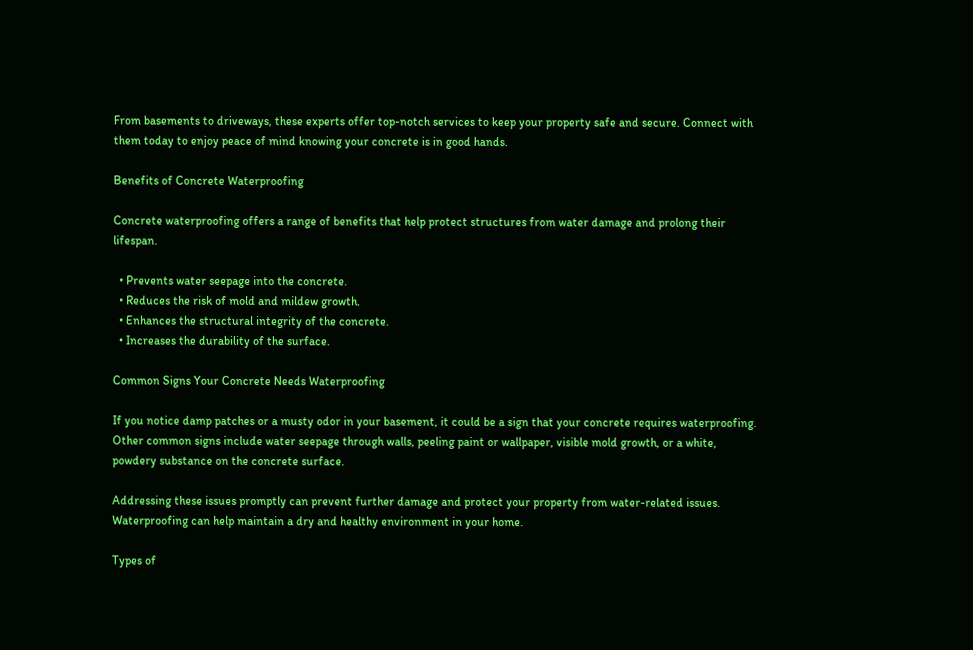From basements to driveways, these experts offer top-notch services to keep your property safe and secure. Connect with them today to enjoy peace of mind knowing your concrete is in good hands.

Benefits of Concrete Waterproofing

Concrete waterproofing offers a range of benefits that help protect structures from water damage and prolong their lifespan.

  • Prevents water seepage into the concrete.
  • Reduces the risk of mold and mildew growth.
  • Enhances the structural integrity of the concrete.
  • Increases the durability of the surface.

Common Signs Your Concrete Needs Waterproofing

If you notice damp patches or a musty odor in your basement, it could be a sign that your concrete requires waterproofing. Other common signs include water seepage through walls, peeling paint or wallpaper, visible mold growth, or a white, powdery substance on the concrete surface.

Addressing these issues promptly can prevent further damage and protect your property from water-related issues. Waterproofing can help maintain a dry and healthy environment in your home.

Types of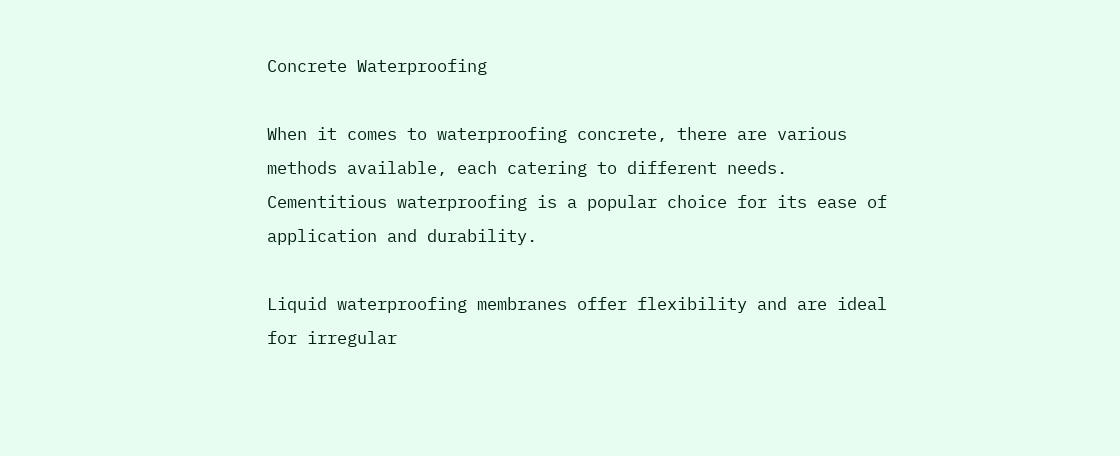Concrete Waterproofing

When it comes to waterproofing concrete, there are various methods available, each catering to different needs. Cementitious waterproofing is a popular choice for its ease of application and durability.

Liquid waterproofing membranes offer flexibility and are ideal for irregular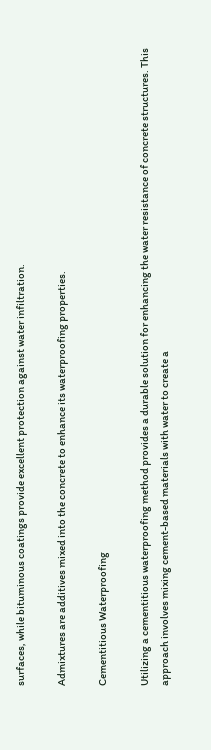surfaces, while bituminous coatings provide excellent protection against water infiltration.

Admixtures are additives mixed into the concrete to enhance its waterproofing properties.

Cementitious Waterproofing

Utilizing a cementitious waterproofing method provides a durable solution for enhancing the water resistance of concrete structures. This approach involves mixing cement-based materials with water to create a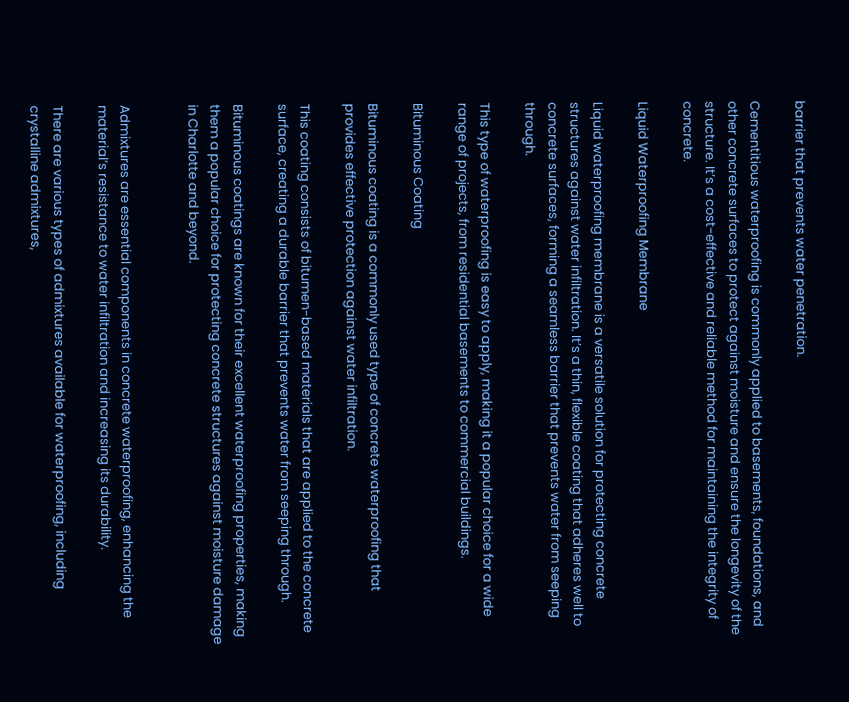barrier that prevents water penetration.

Cementitious waterproofing is commonly applied to basements, foundations, and other concrete surfaces to protect against moisture and ensure the longevity of the structure. It’s a cost-effective and reliable method for maintaining the integrity of concrete.

Liquid Waterproofing Membrane

Liquid waterproofing membrane is a versatile solution for protecting concrete structures against water infiltration. It’s a thin, flexible coating that adheres well to concrete surfaces, forming a seamless barrier that prevents water from seeping through.

This type of waterproofing is easy to apply, making it a popular choice for a wide range of projects, from residential basements to commercial buildings.

Bituminous Coating

Bituminous coating is a commonly used type of concrete waterproofing that provides effective protection against water infiltration.

This coating consists of bitumen-based materials that are applied to the concrete surface, creating a durable barrier that prevents water from seeping through.

Bituminous coatings are known for their excellent waterproofing properties, making them a popular choice for protecting concrete structures against moisture damage in Charlotte and beyond.


Admixtures are essential components in concrete waterproofing, enhancing the material’s resistance to water infiltration and increasing its durability.

There are various types of admixtures available for waterproofing, including crystalline admixtures,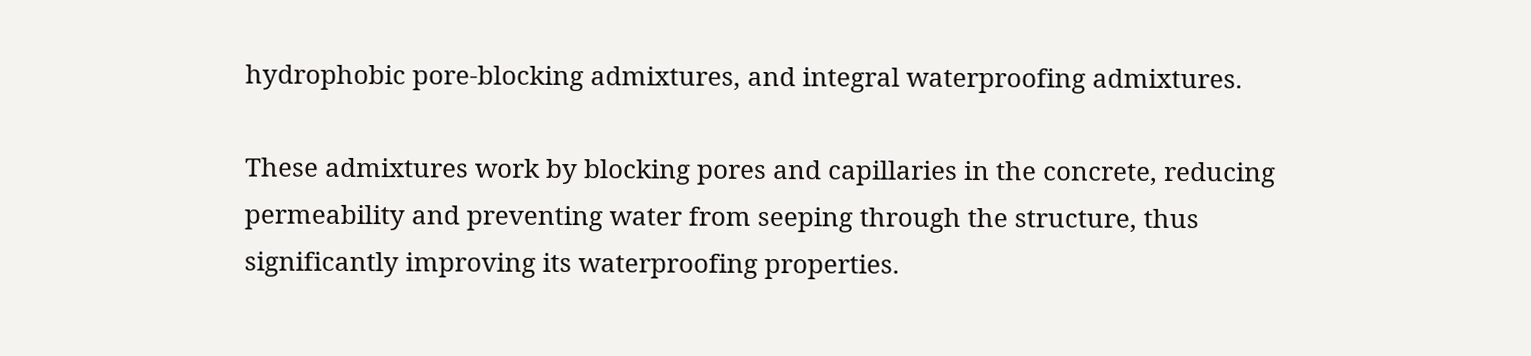hydrophobic pore-blocking admixtures, and integral waterproofing admixtures.

These admixtures work by blocking pores and capillaries in the concrete, reducing permeability and preventing water from seeping through the structure, thus significantly improving its waterproofing properties.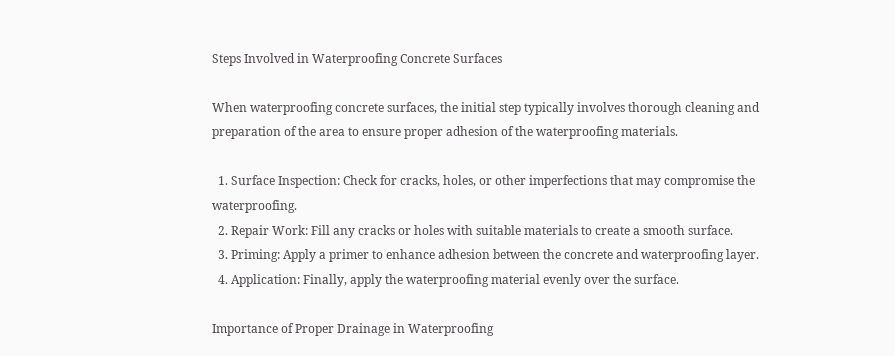Steps Involved in Waterproofing Concrete Surfaces

When waterproofing concrete surfaces, the initial step typically involves thorough cleaning and preparation of the area to ensure proper adhesion of the waterproofing materials.

  1. Surface Inspection: Check for cracks, holes, or other imperfections that may compromise the waterproofing.
  2. Repair Work: Fill any cracks or holes with suitable materials to create a smooth surface.
  3. Priming: Apply a primer to enhance adhesion between the concrete and waterproofing layer.
  4. Application: Finally, apply the waterproofing material evenly over the surface.

Importance of Proper Drainage in Waterproofing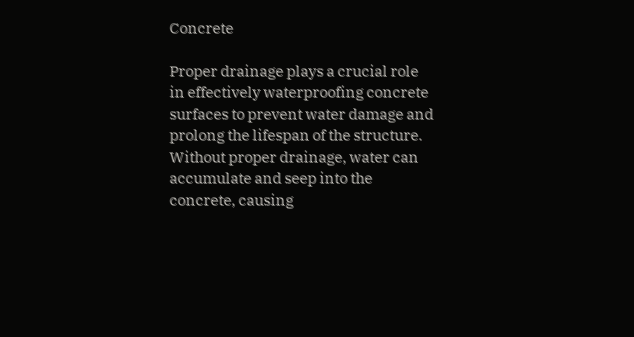Concrete

Proper drainage plays a crucial role in effectively waterproofing concrete surfaces to prevent water damage and prolong the lifespan of the structure. Without proper drainage, water can accumulate and seep into the concrete, causing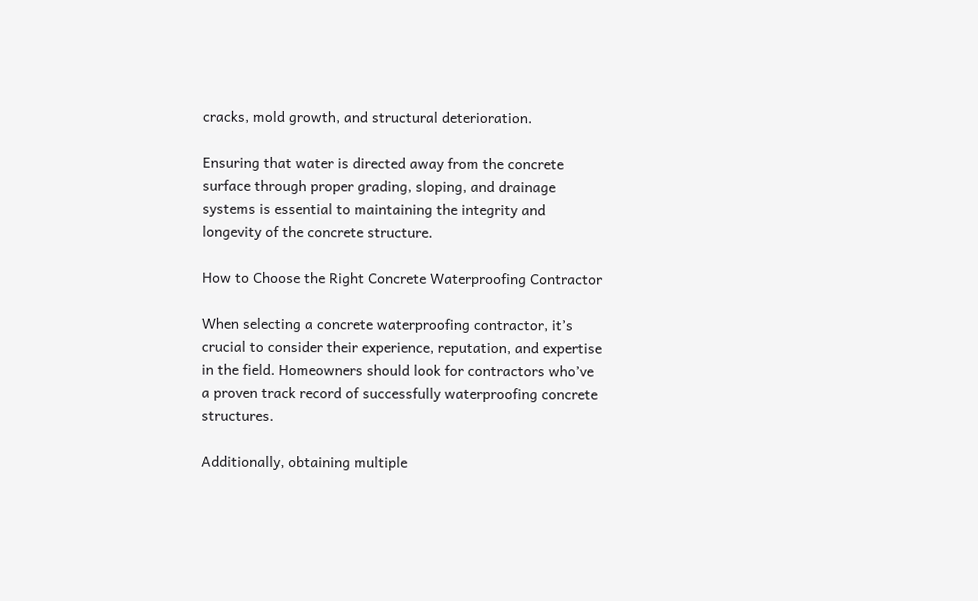cracks, mold growth, and structural deterioration.

Ensuring that water is directed away from the concrete surface through proper grading, sloping, and drainage systems is essential to maintaining the integrity and longevity of the concrete structure.

How to Choose the Right Concrete Waterproofing Contractor

When selecting a concrete waterproofing contractor, it’s crucial to consider their experience, reputation, and expertise in the field. Homeowners should look for contractors who’ve a proven track record of successfully waterproofing concrete structures.

Additionally, obtaining multiple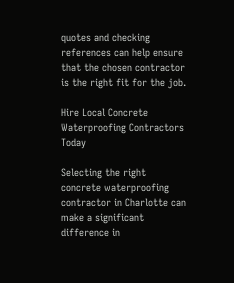quotes and checking references can help ensure that the chosen contractor is the right fit for the job.

Hire Local Concrete Waterproofing Contractors Today

Selecting the right concrete waterproofing contractor in Charlotte can make a significant difference in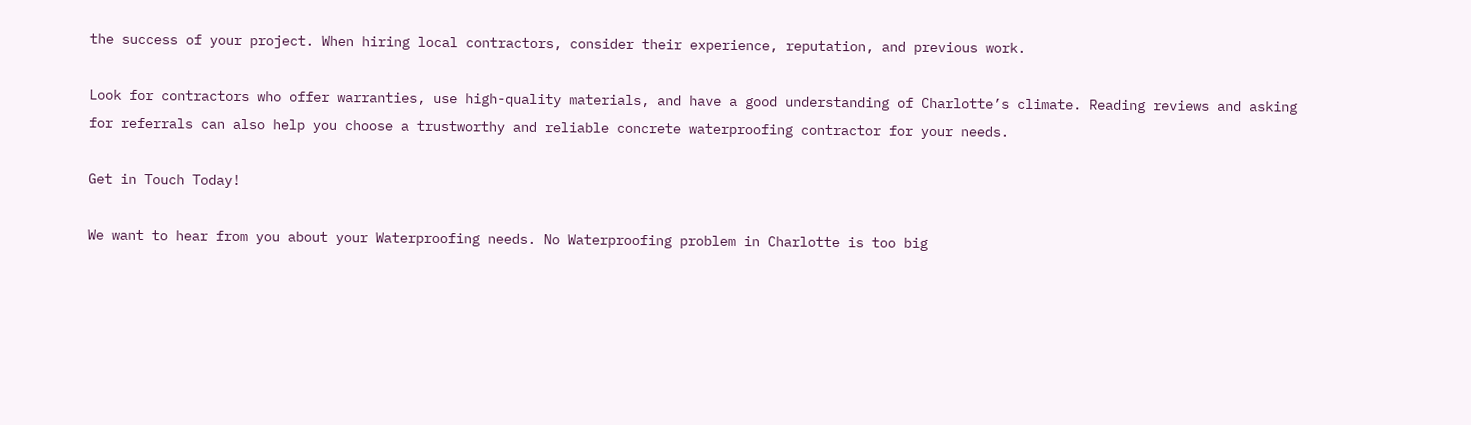the success of your project. When hiring local contractors, consider their experience, reputation, and previous work.

Look for contractors who offer warranties, use high-quality materials, and have a good understanding of Charlotte’s climate. Reading reviews and asking for referrals can also help you choose a trustworthy and reliable concrete waterproofing contractor for your needs.

Get in Touch Today!

We want to hear from you about your Waterproofing needs. No Waterproofing problem in Charlotte is too big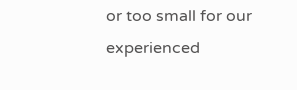or too small for our experienced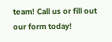team! Call us or fill out our form today!